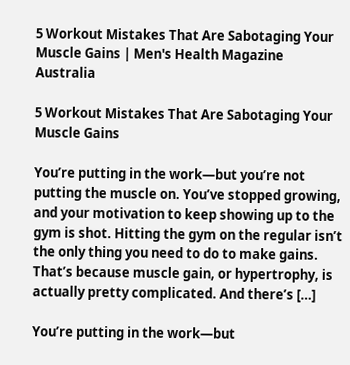5 Workout Mistakes That Are Sabotaging Your Muscle Gains | Men's Health Magazine Australia

5 Workout Mistakes That Are Sabotaging Your Muscle Gains

You’re putting in the work—but you’re not putting the muscle on. You’ve stopped growing, and your motivation to keep showing up to the gym is shot. Hitting the gym on the regular isn’t the only thing you need to do to make gains. That’s because muscle gain, or hypertrophy, is actually pretty complicated. And there’s […]

You’re putting in the work—but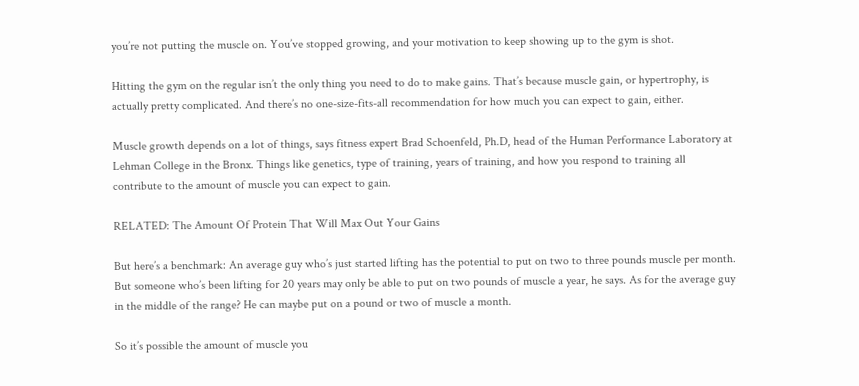you’re not putting the muscle on. You’ve stopped growing, and your motivation to keep showing up to the gym is shot.

Hitting the gym on the regular isn’t the only thing you need to do to make gains. That’s because muscle gain, or hypertrophy, is actually pretty complicated. And there’s no one-size-fits-all recommendation for how much you can expect to gain, either.

Muscle growth depends on a lot of things, says fitness expert Brad Schoenfeld, Ph.D, head of the Human Performance Laboratory at Lehman College in the Bronx. Things like genetics, type of training, years of training, and how you respond to training all contribute to the amount of muscle you can expect to gain.

RELATED: The Amount Of Protein That Will Max Out Your Gains

But here’s a benchmark: An average guy who’s just started lifting has the potential to put on two to three pounds muscle per month. But someone who’s been lifting for 20 years may only be able to put on two pounds of muscle a year, he says. As for the average guy in the middle of the range? He can maybe put on a pound or two of muscle a month.

So it’s possible the amount of muscle you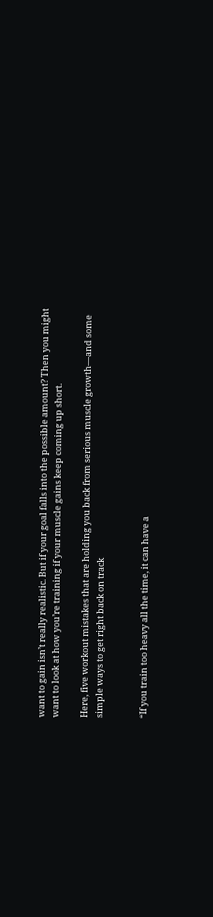want to gain isn’t really realistic. But if your goal falls into the possible amount? Then you might want to look at how you’re training if your muscle gains keep coming up short.

Here, five workout mistakes that are holding you back from serious muscle growth—and some simple ways to get right back on track


“If you train too heavy all the time, it can have a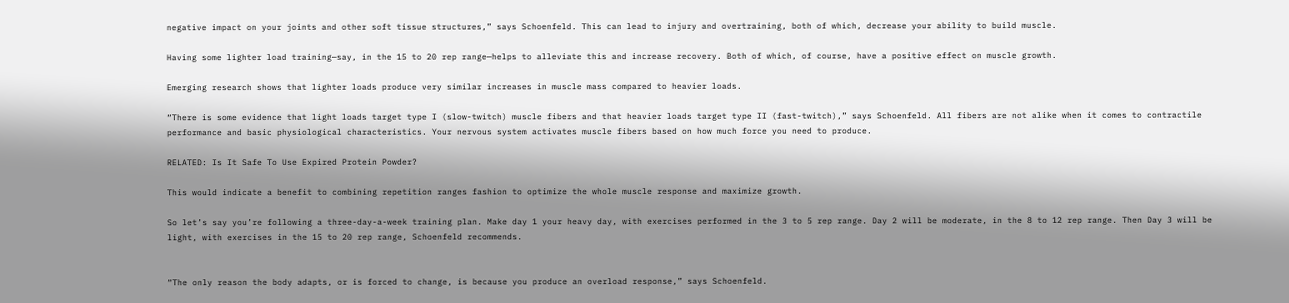negative impact on your joints and other soft tissue structures,” says Schoenfeld. This can lead to injury and overtraining, both of which, decrease your ability to build muscle.

Having some lighter load training—say, in the 15 to 20 rep range—helps to alleviate this and increase recovery. Both of which, of course, have a positive effect on muscle growth.

Emerging research shows that lighter loads produce very similar increases in muscle mass compared to heavier loads.

“There is some evidence that light loads target type I (slow-twitch) muscle fibers and that heavier loads target type II (fast-twitch),” says Schoenfeld. All fibers are not alike when it comes to contractile performance and basic physiological characteristics. Your nervous system activates muscle fibers based on how much force you need to produce.

RELATED: Is It Safe To Use Expired Protein Powder?

This would indicate a benefit to combining repetition ranges fashion to optimize the whole muscle response and maximize growth.

So let’s say you’re following a three-day-a-week training plan. Make day 1 your heavy day, with exercises performed in the 3 to 5 rep range. Day 2 will be moderate, in the 8 to 12 rep range. Then Day 3 will be light, with exercises in the 15 to 20 rep range, Schoenfeld recommends.


“The only reason the body adapts, or is forced to change, is because you produce an overload response,” says Schoenfeld.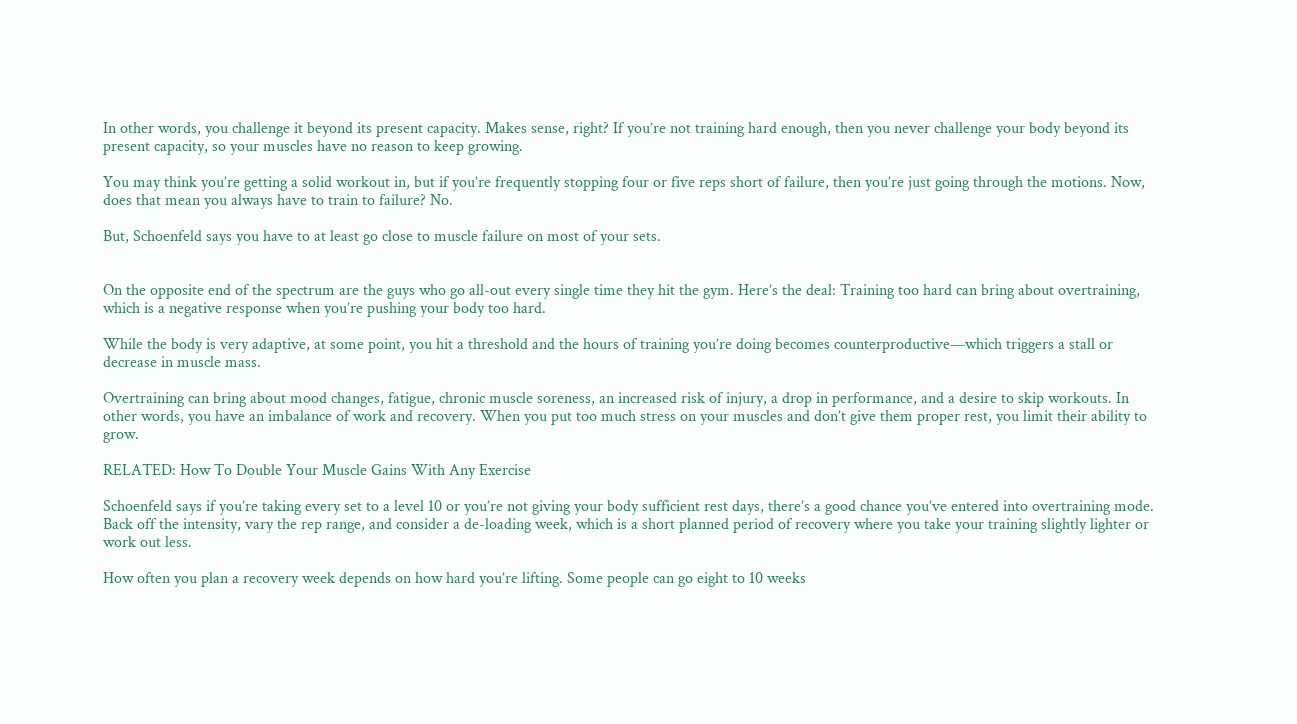In other words, you challenge it beyond its present capacity. Makes sense, right? If you’re not training hard enough, then you never challenge your body beyond its present capacity, so your muscles have no reason to keep growing.

You may think you’re getting a solid workout in, but if you’re frequently stopping four or five reps short of failure, then you’re just going through the motions. Now, does that mean you always have to train to failure? No.

But, Schoenfeld says you have to at least go close to muscle failure on most of your sets.


On the opposite end of the spectrum are the guys who go all-out every single time they hit the gym. Here’s the deal: Training too hard can bring about overtraining, which is a negative response when you’re pushing your body too hard.

While the body is very adaptive, at some point, you hit a threshold and the hours of training you’re doing becomes counterproductive—which triggers a stall or decrease in muscle mass.

Overtraining can bring about mood changes, fatigue, chronic muscle soreness, an increased risk of injury, a drop in performance, and a desire to skip workouts. In other words, you have an imbalance of work and recovery. When you put too much stress on your muscles and don’t give them proper rest, you limit their ability to grow.

RELATED: How To Double Your Muscle Gains With Any Exercise

Schoenfeld says if you’re taking every set to a level 10 or you’re not giving your body sufficient rest days, there’s a good chance you’ve entered into overtraining mode. Back off the intensity, vary the rep range, and consider a de-loading week, which is a short planned period of recovery where you take your training slightly lighter or work out less.

How often you plan a recovery week depends on how hard you’re lifting. Some people can go eight to 10 weeks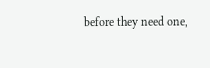before they need one,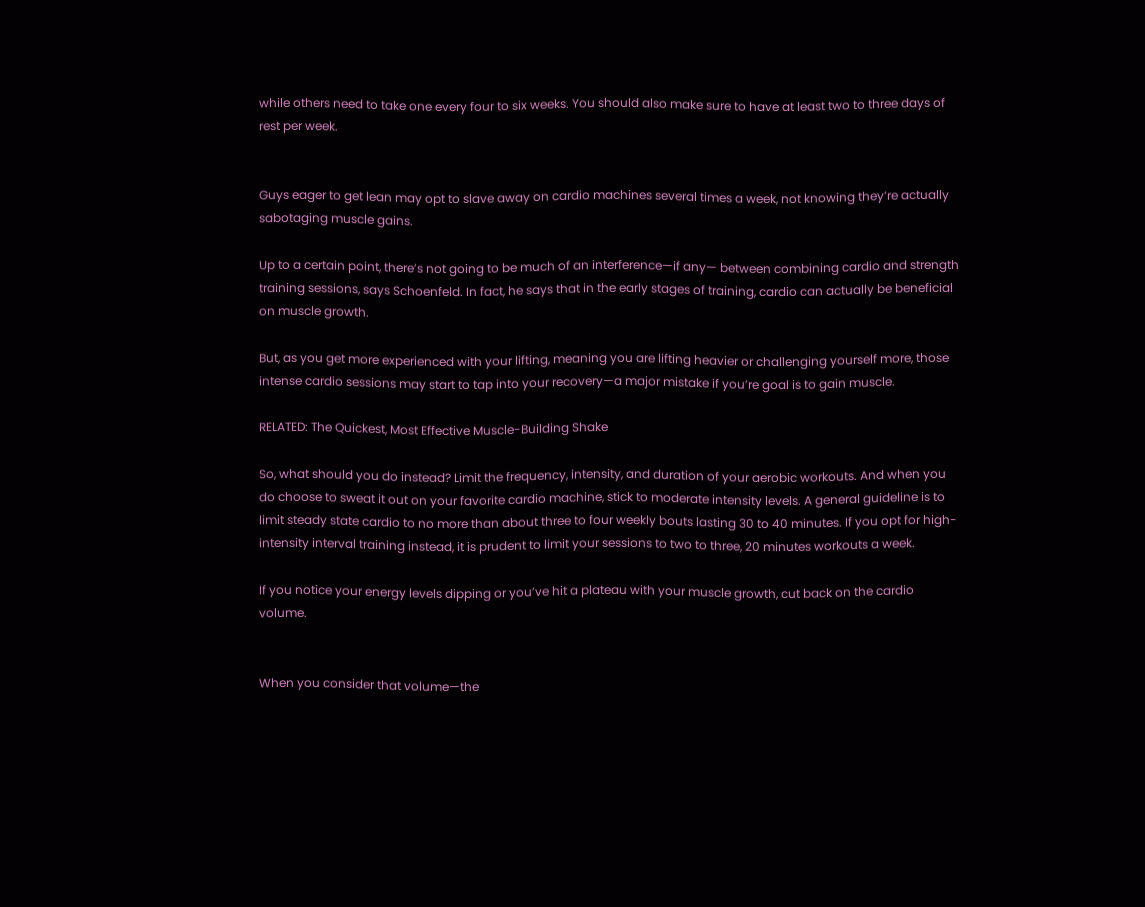while others need to take one every four to six weeks. You should also make sure to have at least two to three days of rest per week.


Guys eager to get lean may opt to slave away on cardio machines several times a week, not knowing they’re actually sabotaging muscle gains.

Up to a certain point, there’s not going to be much of an interference—if any— between combining cardio and strength training sessions, says Schoenfeld. In fact, he says that in the early stages of training, cardio can actually be beneficial on muscle growth.

But, as you get more experienced with your lifting, meaning you are lifting heavier or challenging yourself more, those intense cardio sessions may start to tap into your recovery—a major mistake if you’re goal is to gain muscle.

RELATED: The Quickest, Most Effective Muscle-Building Shake

So, what should you do instead? Limit the frequency, intensity, and duration of your aerobic workouts. And when you do choose to sweat it out on your favorite cardio machine, stick to moderate intensity levels. A general guideline is to limit steady state cardio to no more than about three to four weekly bouts lasting 30 to 40 minutes. If you opt for high-intensity interval training instead, it is prudent to limit your sessions to two to three, 20 minutes workouts a week.

If you notice your energy levels dipping or you’ve hit a plateau with your muscle growth, cut back on the cardio volume.


When you consider that volume—the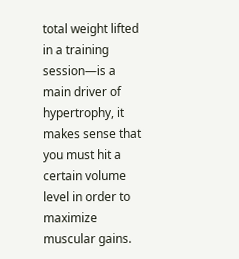total weight lifted in a training session—is a main driver of hypertrophy, it makes sense that you must hit a certain volume level in order to maximize muscular gains.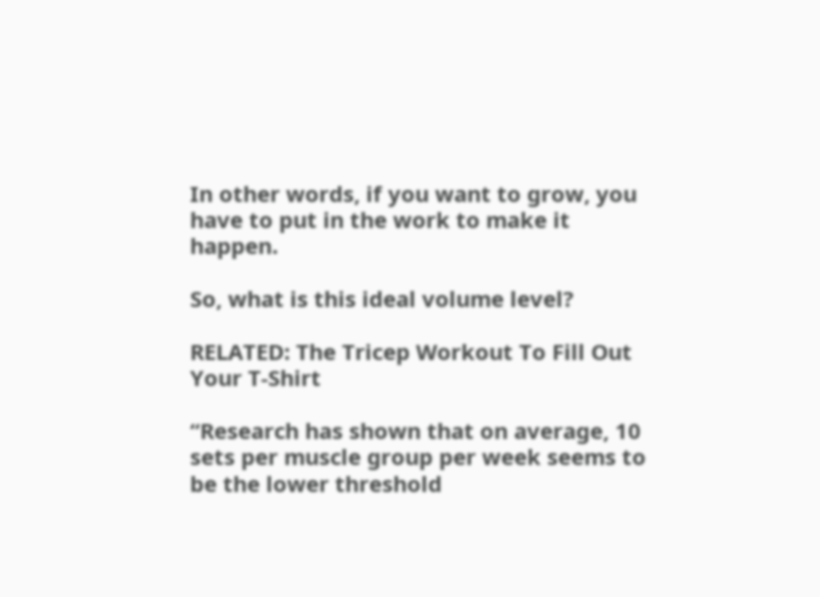In other words, if you want to grow, you have to put in the work to make it happen.

So, what is this ideal volume level?

RELATED: The Tricep Workout To Fill Out Your T-Shirt

“Research has shown that on average, 10 sets per muscle group per week seems to be the lower threshold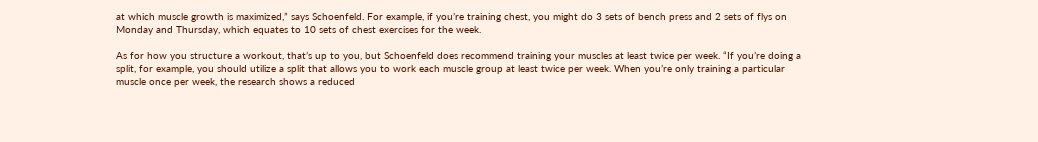at which muscle growth is maximized,” says Schoenfeld. For example, if you’re training chest, you might do 3 sets of bench press and 2 sets of flys on Monday and Thursday, which equates to 10 sets of chest exercises for the week.

As for how you structure a workout, that’s up to you, but Schoenfeld does recommend training your muscles at least twice per week. “If you’re doing a split, for example, you should utilize a split that allows you to work each muscle group at least twice per week. When you’re only training a particular muscle once per week, the research shows a reduced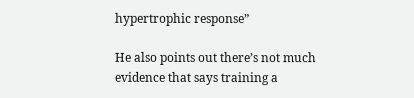hypertrophic response”

He also points out there’s not much evidence that says training a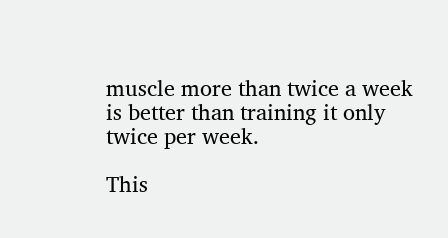muscle more than twice a week is better than training it only twice per week.

This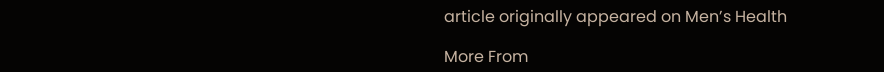article originally appeared on Men’s Health

More From